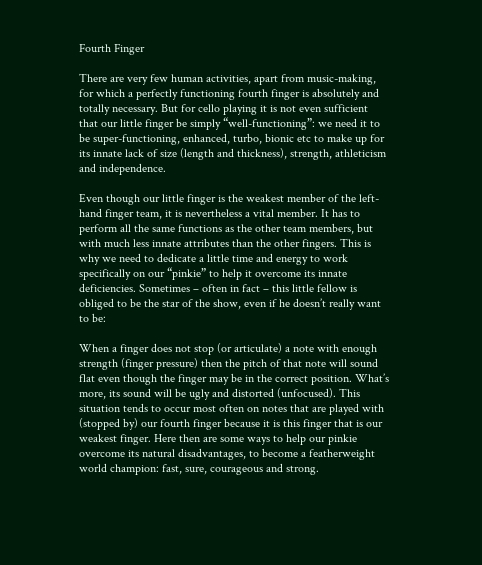Fourth Finger

There are very few human activities, apart from music-making, for which a perfectly functioning fourth finger is absolutely and totally necessary. But for cello playing it is not even sufficient that our little finger be simply “well-functioning”: we need it to be super-functioning, enhanced, turbo, bionic etc to make up for its innate lack of size (length and thickness), strength, athleticism and independence.

Even though our little finger is the weakest member of the left-hand finger team, it is nevertheless a vital member. It has to perform all the same functions as the other team members, but with much less innate attributes than the other fingers. This is why we need to dedicate a little time and energy to work specifically on our “pinkie” to help it overcome its innate deficiencies. Sometimes – often in fact – this little fellow is obliged to be the star of the show, even if he doesn’t really want to be:

When a finger does not stop (or articulate) a note with enough strength (finger pressure) then the pitch of that note will sound flat even though the finger may be in the correct position. What’s more, its sound will be ugly and distorted (unfocused). This situation tends to occur most often on notes that are played with (stopped by) our fourth finger because it is this finger that is our weakest finger. Here then are some ways to help our pinkie overcome its natural disadvantages, to become a featherweight world champion: fast, sure, courageous and strong.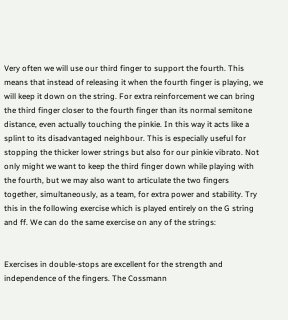Very often we will use our third finger to support the fourth. This means that instead of releasing it when the fourth finger is playing, we will keep it down on the string. For extra reinforcement we can bring the third finger closer to the fourth finger than its normal semitone distance, even actually touching the pinkie. In this way it acts like a splint to its disadvantaged neighbour. This is especially useful for stopping the thicker lower strings but also for our pinkie vibrato. Not only might we want to keep the third finger down while playing with the fourth, but we may also want to articulate the two fingers together, simultaneously, as a team, for extra power and stability. Try this in the following exercise which is played entirely on the G string and ff. We can do the same exercise on any of the strings:


Exercises in double-stops are excellent for the strength and independence of the fingers. The Cossmann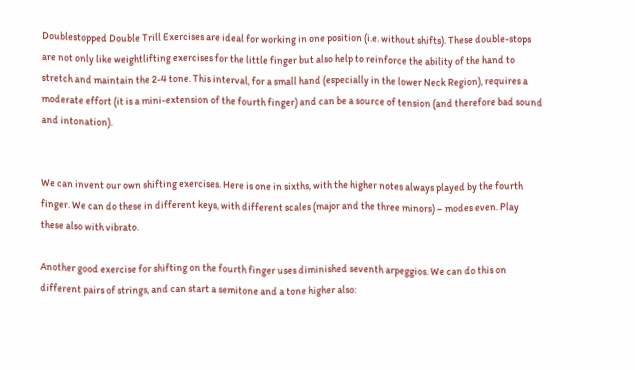Doublestopped Double Trill Exercises are ideal for working in one position (i.e. without shifts). These double-stops are not only like weightlifting exercises for the little finger but also help to reinforce the ability of the hand to stretch and maintain the 2-4 tone. This interval, for a small hand (especially in the lower Neck Region), requires a moderate effort (it is a mini-extension of the fourth finger) and can be a source of tension (and therefore bad sound and intonation).


We can invent our own shifting exercises. Here is one in sixths, with the higher notes always played by the fourth finger. We can do these in different keys, with different scales (major and the three minors) – modes even. Play these also with vibrato.

Another good exercise for shifting on the fourth finger uses diminished seventh arpeggios. We can do this on different pairs of strings, and can start a semitone and a tone higher also: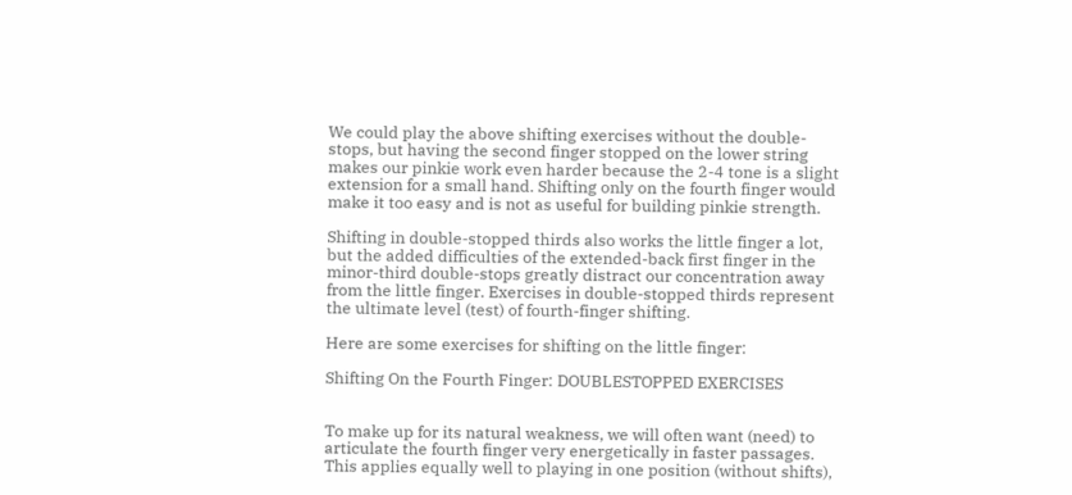We could play the above shifting exercises without the double-stops, but having the second finger stopped on the lower string makes our pinkie work even harder because the 2-4 tone is a slight extension for a small hand. Shifting only on the fourth finger would make it too easy and is not as useful for building pinkie strength.

Shifting in double-stopped thirds also works the little finger a lot, but the added difficulties of the extended-back first finger in the minor-third double-stops greatly distract our concentration away from the little finger. Exercises in double-stopped thirds represent the ultimate level (test) of fourth-finger shifting.

Here are some exercises for shifting on the little finger:

Shifting On the Fourth Finger: DOUBLESTOPPED EXERCISES


To make up for its natural weakness, we will often want (need) to articulate the fourth finger very energetically in faster passages. This applies equally well to playing in one position (without shifts),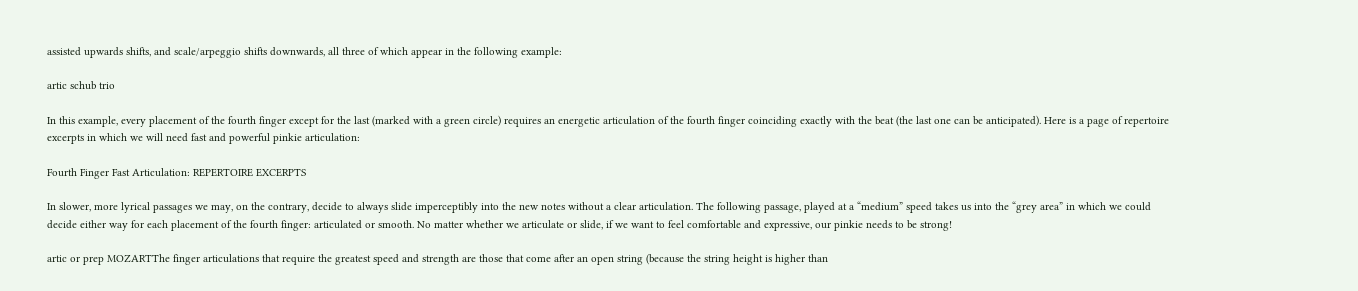assisted upwards shifts, and scale/arpeggio shifts downwards, all three of which appear in the following example:

artic schub trio

In this example, every placement of the fourth finger except for the last (marked with a green circle) requires an energetic articulation of the fourth finger coinciding exactly with the beat (the last one can be anticipated). Here is a page of repertoire excerpts in which we will need fast and powerful pinkie articulation:

Fourth Finger Fast Articulation: REPERTOIRE EXCERPTS

In slower, more lyrical passages we may, on the contrary, decide to always slide imperceptibly into the new notes without a clear articulation. The following passage, played at a “medium” speed takes us into the “grey area” in which we could decide either way for each placement of the fourth finger: articulated or smooth. No matter whether we articulate or slide, if we want to feel comfortable and expressive, our pinkie needs to be strong!

artic or prep MOZARTThe finger articulations that require the greatest speed and strength are those that come after an open string (because the string height is higher than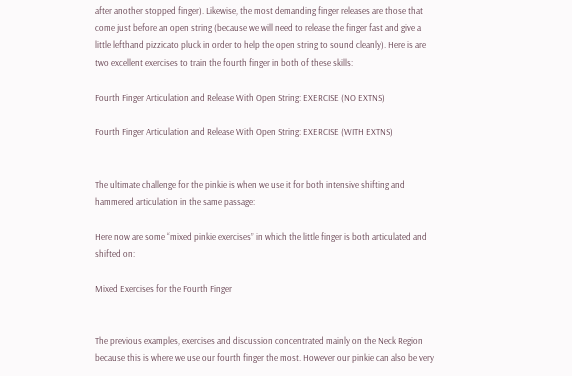after another stopped finger). Likewise, the most demanding finger releases are those that come just before an open string (because we will need to release the finger fast and give a little lefthand pizzicato pluck in order to help the open string to sound cleanly). Here is are two excellent exercises to train the fourth finger in both of these skills:

Fourth Finger Articulation and Release With Open String: EXERCISE (NO EXTNS)

Fourth Finger Articulation and Release With Open String: EXERCISE (WITH EXTNS)


The ultimate challenge for the pinkie is when we use it for both intensive shifting and hammered articulation in the same passage:

Here now are some “mixed pinkie exercises” in which the little finger is both articulated and shifted on:

Mixed Exercises for the Fourth Finger


The previous examples, exercises and discussion concentrated mainly on the Neck Region because this is where we use our fourth finger the most. However our pinkie can also be very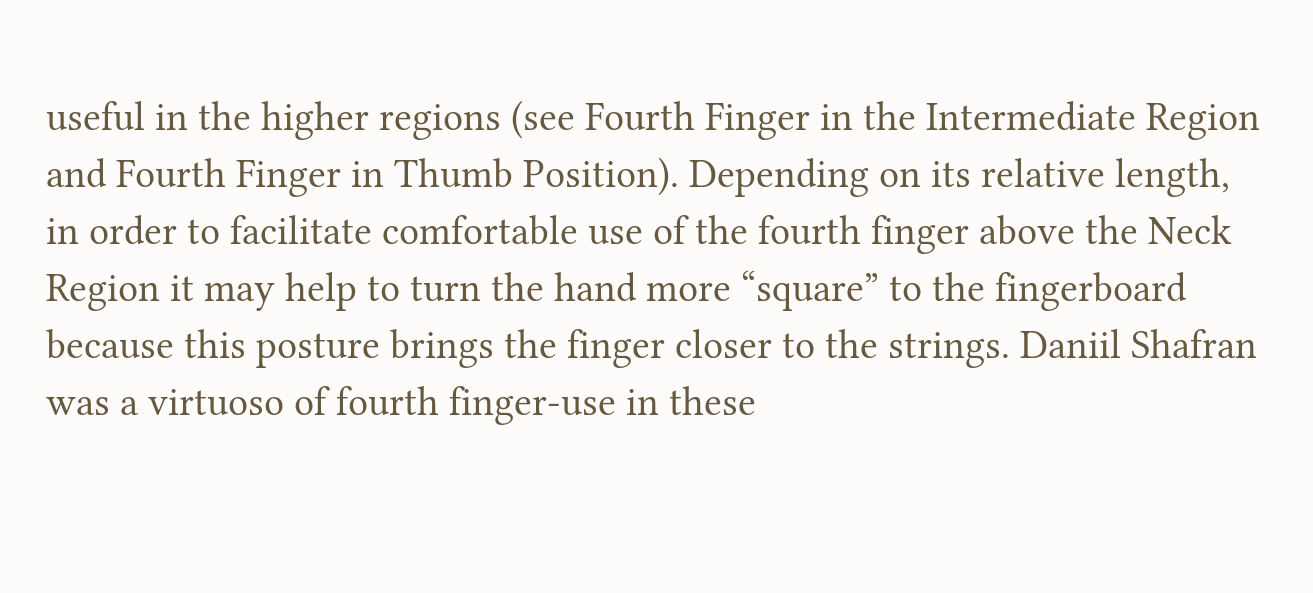useful in the higher regions (see Fourth Finger in the Intermediate Region and Fourth Finger in Thumb Position). Depending on its relative length, in order to facilitate comfortable use of the fourth finger above the Neck Region it may help to turn the hand more “square” to the fingerboard because this posture brings the finger closer to the strings. Daniil Shafran was a virtuoso of fourth finger-use in these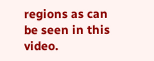regions as can be seen in this video.